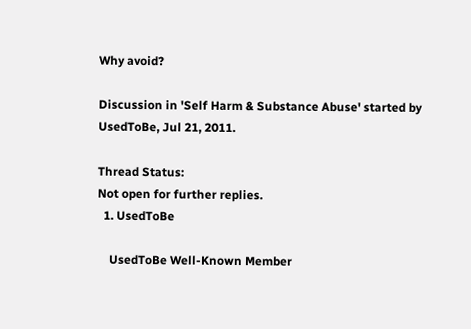Why avoid?

Discussion in 'Self Harm & Substance Abuse' started by UsedToBe, Jul 21, 2011.

Thread Status:
Not open for further replies.
  1. UsedToBe

    UsedToBe Well-Known Member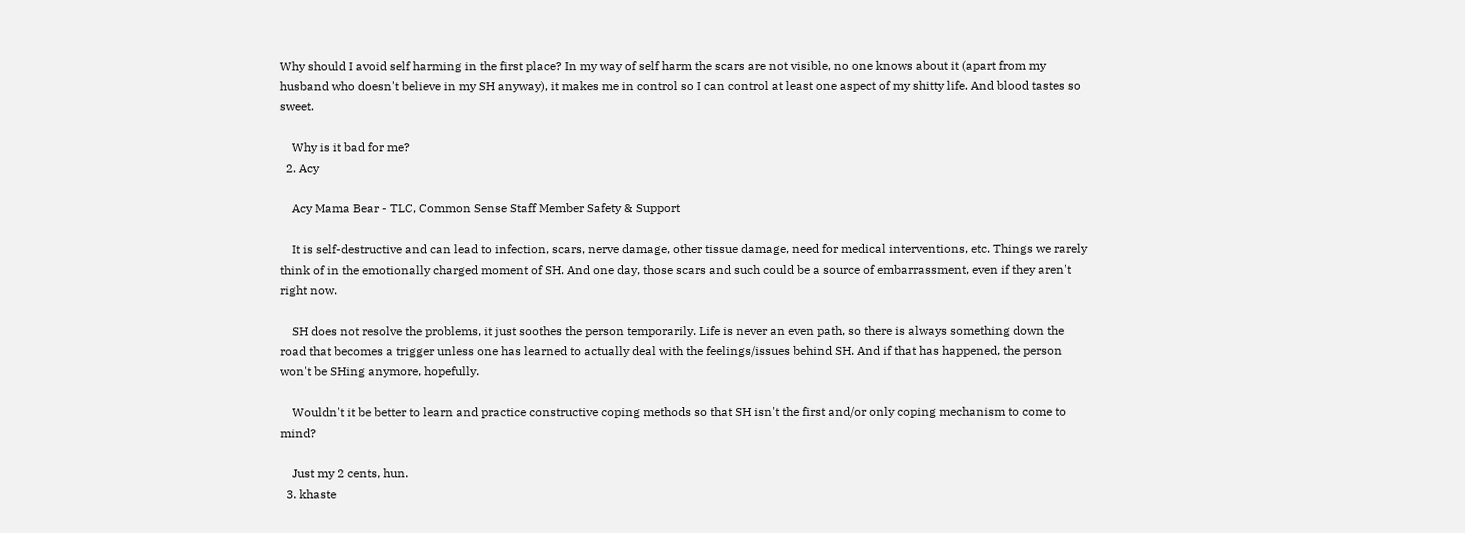Why should I avoid self harming in the first place? In my way of self harm the scars are not visible, no one knows about it (apart from my husband who doesn't believe in my SH anyway), it makes me in control so I can control at least one aspect of my shitty life. And blood tastes so sweet.

    Why is it bad for me?
  2. Acy

    Acy Mama Bear - TLC, Common Sense Staff Member Safety & Support

    It is self-destructive and can lead to infection, scars, nerve damage, other tissue damage, need for medical interventions, etc. Things we rarely think of in the emotionally charged moment of SH. And one day, those scars and such could be a source of embarrassment, even if they aren't right now.

    SH does not resolve the problems, it just soothes the person temporarily. Life is never an even path, so there is always something down the road that becomes a trigger unless one has learned to actually deal with the feelings/issues behind SH. And if that has happened, the person won't be SHing anymore, hopefully.

    Wouldn't it be better to learn and practice constructive coping methods so that SH isn't the first and/or only coping mechanism to come to mind?

    Just my 2 cents, hun.
  3. khaste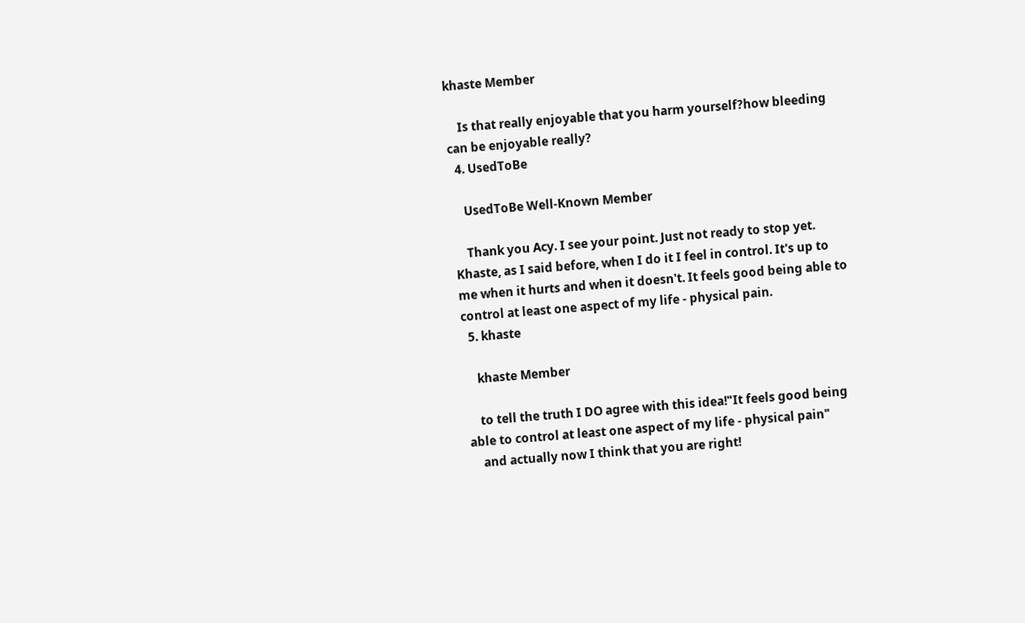khaste Member

    Is that really enjoyable that you harm yourself?how bleeding can be enjoyable really?
  4. UsedToBe

    UsedToBe Well-Known Member

    Thank you Acy. I see your point. Just not ready to stop yet. Khaste, as I said before, when I do it I feel in control. It's up to me when it hurts and when it doesn't. It feels good being able to control at least one aspect of my life - physical pain.
  5. khaste

    khaste Member

    to tell the truth I DO agree with this idea!"It feels good being able to control at least one aspect of my life - physical pain"
    and actually now I think that you are right!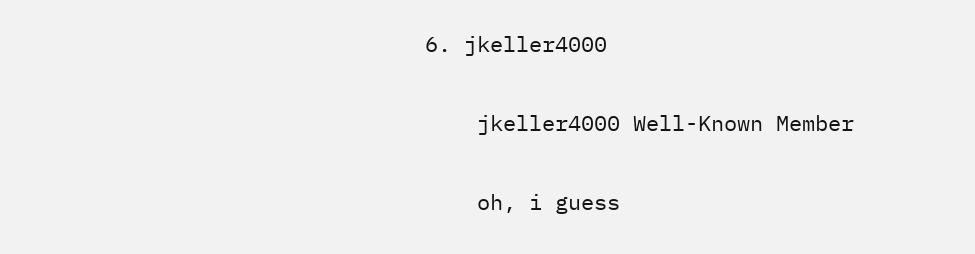6. jkeller4000

    jkeller4000 Well-Known Member

    oh, i guess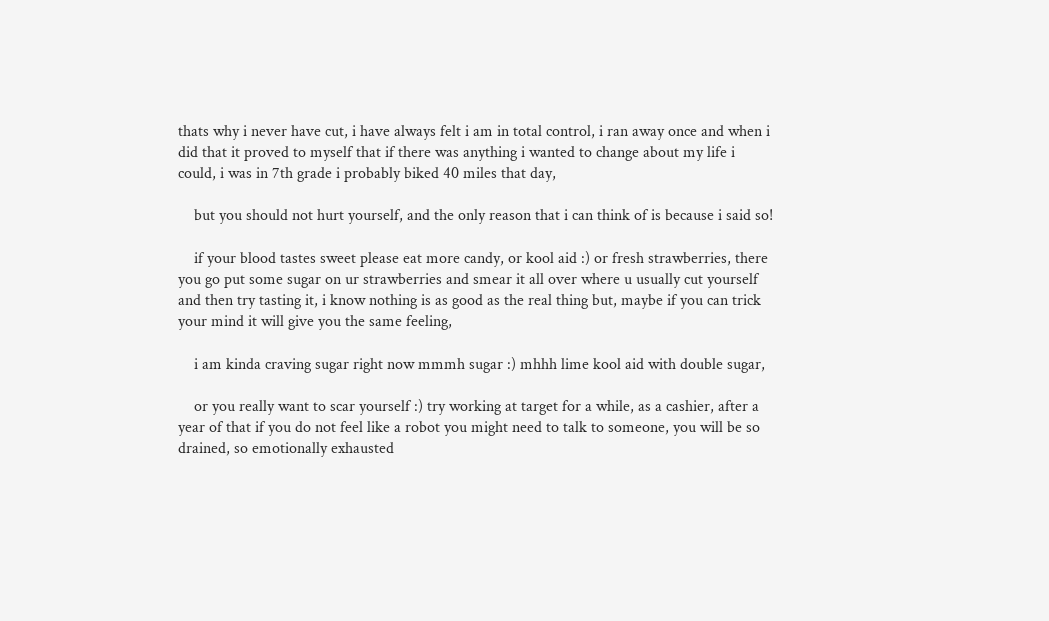thats why i never have cut, i have always felt i am in total control, i ran away once and when i did that it proved to myself that if there was anything i wanted to change about my life i could, i was in 7th grade i probably biked 40 miles that day,

    but you should not hurt yourself, and the only reason that i can think of is because i said so!

    if your blood tastes sweet please eat more candy, or kool aid :) or fresh strawberries, there you go put some sugar on ur strawberries and smear it all over where u usually cut yourself and then try tasting it, i know nothing is as good as the real thing but, maybe if you can trick your mind it will give you the same feeling,

    i am kinda craving sugar right now mmmh sugar :) mhhh lime kool aid with double sugar,

    or you really want to scar yourself :) try working at target for a while, as a cashier, after a year of that if you do not feel like a robot you might need to talk to someone, you will be so drained, so emotionally exhausted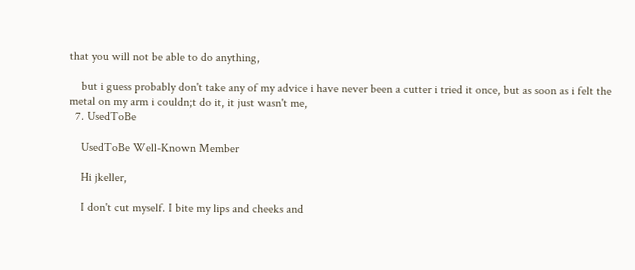that you will not be able to do anything,

    but i guess probably don't take any of my advice i have never been a cutter i tried it once, but as soon as i felt the metal on my arm i couldn;t do it, it just wasn't me,
  7. UsedToBe

    UsedToBe Well-Known Member

    Hi jkeller,

    I don't cut myself. I bite my lips and cheeks and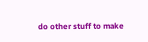do other stuff to make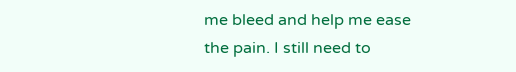me bleed and help me ease the pain. I still need to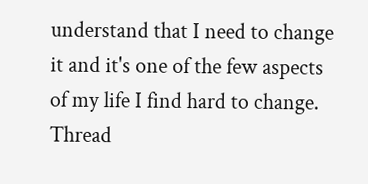understand that I need to change it and it's one of the few aspects of my life I find hard to change.
Thread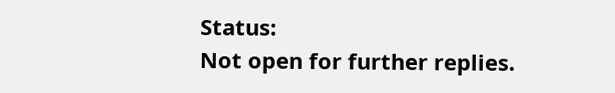Status:
Not open for further replies.